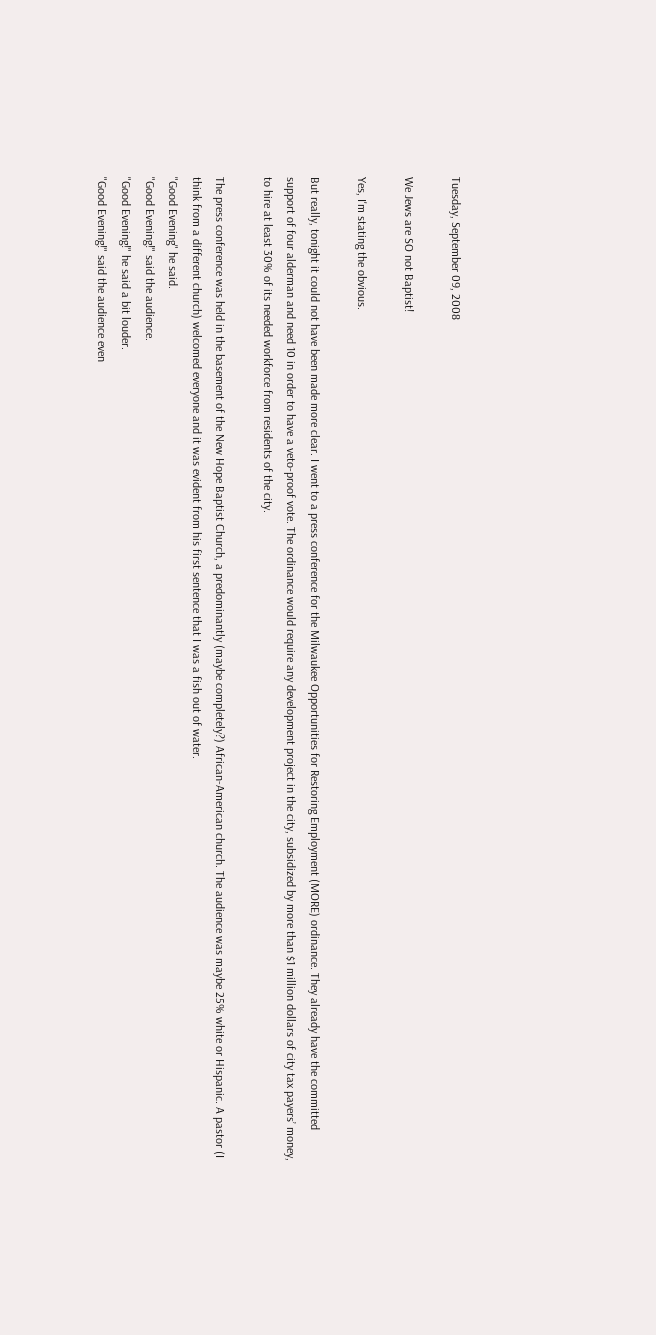Tuesday, September 09, 2008

We Jews are SO not Baptist!

Yes, I'm stating the obvious.

But really, tonight it could not have been made more clear. I went to a press conference for the Milwaukee Opportunities for Restoring Employment (MORE) ordinance. They already have the committed support of four alderman and need 10 in order to have a veto-proof vote. The ordinance would require any development project in the city, subsidized by more than $1 million dollars of city tax payers’ money, to hire at least 30% of its needed workforce from residents of the city.

The press conference was held in the basement of the New Hope Baptist Church, a predominantly (maybe completely?) African-American church. The audience was maybe 25% white or Hispanic. A pastor (I think from a different church) welcomed everyone and it was evident from his first sentence that I was a fish out of water.
"Good Evening" he said.
"Good Evening!" said the audience.
"Good Evening!" he said a bit louder.
"Good Evening!" said the audience even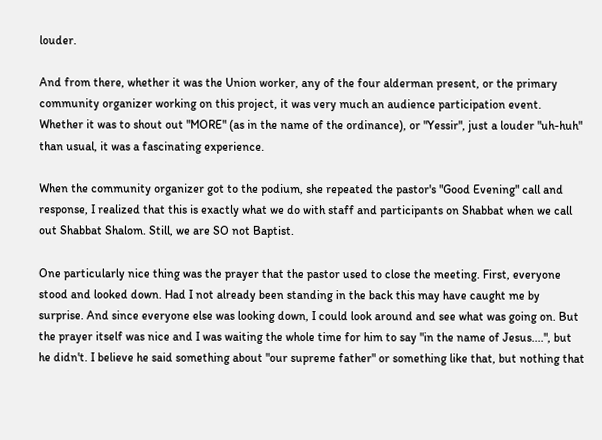louder.

And from there, whether it was the Union worker, any of the four alderman present, or the primary community organizer working on this project, it was very much an audience participation event. Whether it was to shout out "MORE" (as in the name of the ordinance), or "Yessir", just a louder "uh-huh" than usual, it was a fascinating experience.

When the community organizer got to the podium, she repeated the pastor's "Good Evening" call and response, I realized that this is exactly what we do with staff and participants on Shabbat when we call out Shabbat Shalom. Still, we are SO not Baptist.

One particularly nice thing was the prayer that the pastor used to close the meeting. First, everyone stood and looked down. Had I not already been standing in the back this may have caught me by surprise. And since everyone else was looking down, I could look around and see what was going on. But the prayer itself was nice and I was waiting the whole time for him to say "in the name of Jesus....", but he didn't. I believe he said something about "our supreme father" or something like that, but nothing that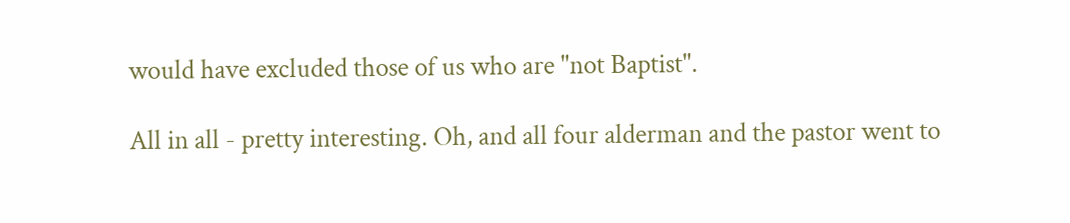would have excluded those of us who are "not Baptist".

All in all - pretty interesting. Oh, and all four alderman and the pastor went to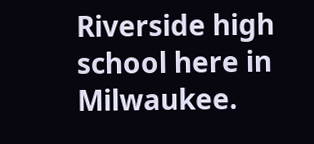Riverside high school here in Milwaukee.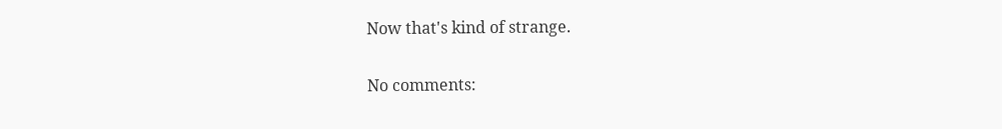Now that's kind of strange.

No comments: